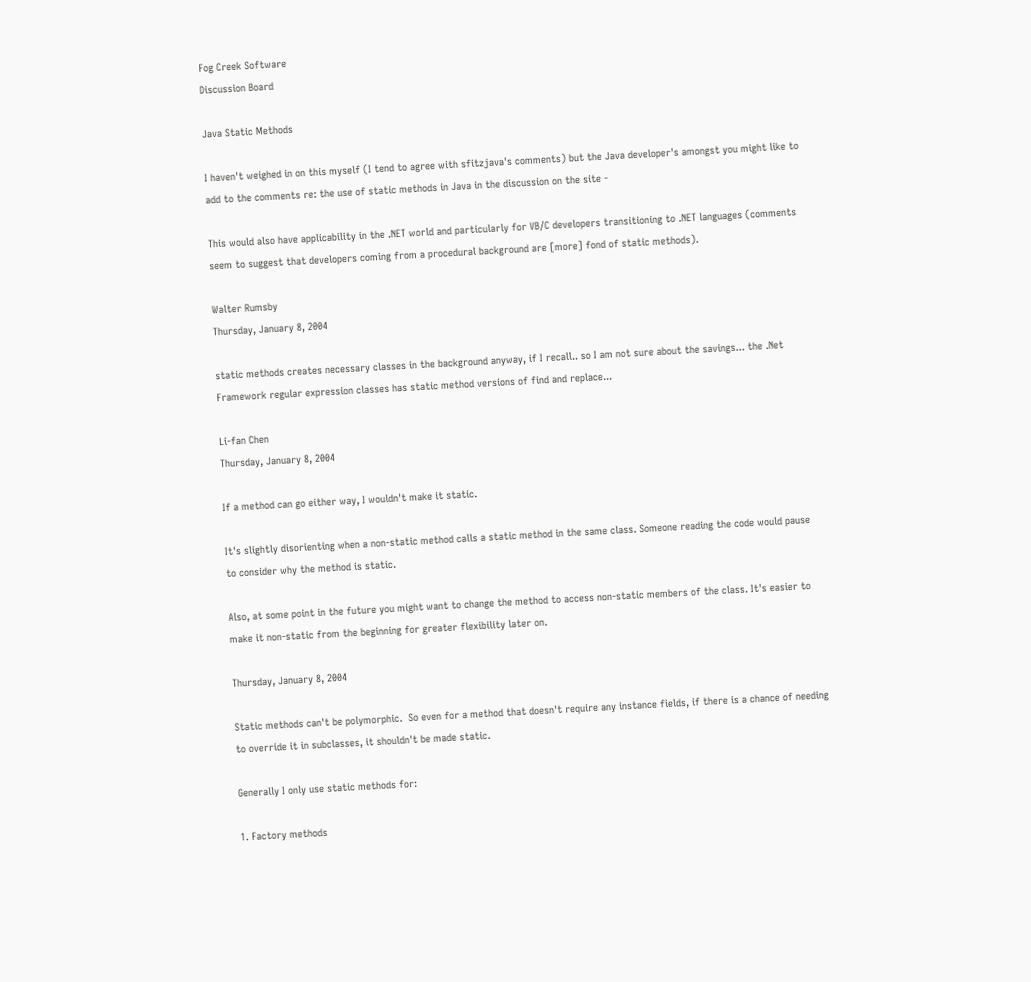Fog Creek Software
Discussion Board

Java Static Methods

I haven't weighed in on this myself (I tend to agree with sfitzjava's comments) but the Java developer's amongst you might like to add to the comments re: the use of static methods in Java in the discussion on the site -

This would also have applicability in the .NET world and particularly for VB/C developers transitioning to .NET languages (comments seem to suggest that developers coming from a procedural background are [more] fond of static methods).

Walter Rumsby
Thursday, January 8, 2004

static methods creates necessary classes in the background anyway, if I recall.. so I am not sure about the savings... the .Net Framework regular expression classes has static method versions of find and replace...

Li-fan Chen
Thursday, January 8, 2004

If a method can go either way, I wouldn't make it static.

It's slightly disorienting when a non-static method calls a static method in the same class. Someone reading the code would pause to consider why the method is static.

Also, at some point in the future you might want to change the method to access non-static members of the class. It's easier to make it non-static from the beginning for greater flexibility later on.

Thursday, January 8, 2004

Static methods can't be polymorphic.  So even for a method that doesn't require any instance fields, if there is a chance of needing to override it in subclasses, it shouldn't be made static.

Generally I only use static methods for:

1. Factory methods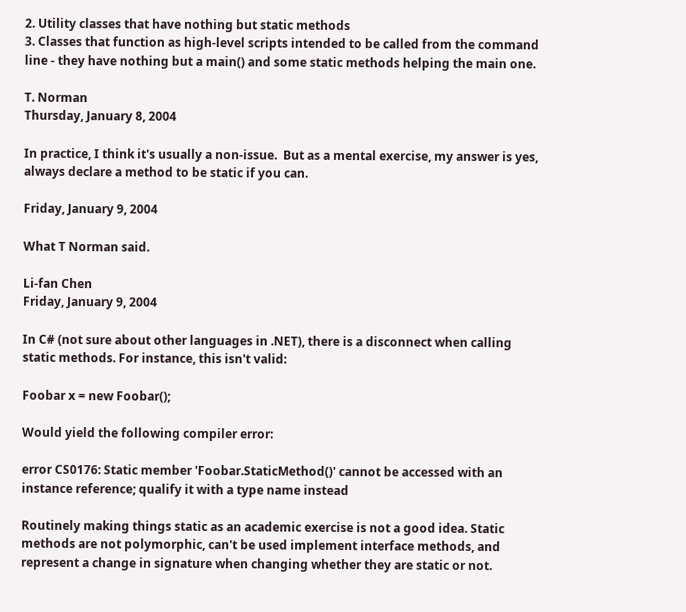2. Utility classes that have nothing but static methods
3. Classes that function as high-level scripts intended to be called from the command line - they have nothing but a main() and some static methods helping the main one.

T. Norman
Thursday, January 8, 2004

In practice, I think it's usually a non-issue.  But as a mental exercise, my answer is yes, always declare a method to be static if you can.

Friday, January 9, 2004

What T Norman said.

Li-fan Chen
Friday, January 9, 2004

In C# (not sure about other languages in .NET), there is a disconnect when calling static methods. For instance, this isn't valid:

Foobar x = new Foobar();

Would yield the following compiler error:

error CS0176: Static member 'Foobar.StaticMethod()' cannot be accessed with an instance reference; qualify it with a type name instead

Routinely making things static as an academic exercise is not a good idea. Static methods are not polymorphic, can't be used implement interface methods, and represent a change in signature when changing whether they are static or not.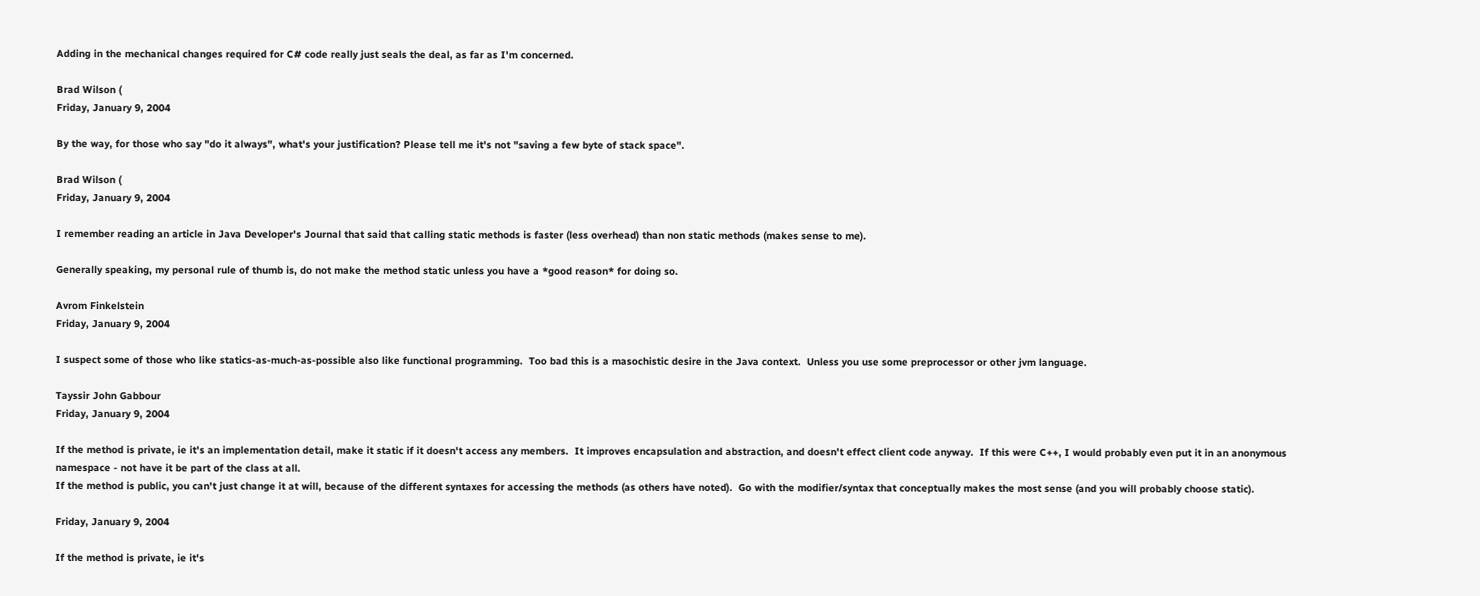Adding in the mechanical changes required for C# code really just seals the deal, as far as I'm concerned.

Brad Wilson (
Friday, January 9, 2004

By the way, for those who say "do it always", what's your justification? Please tell me it's not "saving a few byte of stack space".

Brad Wilson (
Friday, January 9, 2004

I remember reading an article in Java Developer's Journal that said that calling static methods is faster (less overhead) than non static methods (makes sense to me).

Generally speaking, my personal rule of thumb is, do not make the method static unless you have a *good reason* for doing so.

Avrom Finkelstein
Friday, January 9, 2004

I suspect some of those who like statics-as-much-as-possible also like functional programming.  Too bad this is a masochistic desire in the Java context.  Unless you use some preprocessor or other jvm language.

Tayssir John Gabbour
Friday, January 9, 2004

If the method is private, ie it's an implementation detail, make it static if it doesn't access any members.  It improves encapsulation and abstraction, and doesn't effect client code anyway.  If this were C++, I would probably even put it in an anonymous namespace - not have it be part of the class at all.
If the method is public, you can't just change it at will, because of the different syntaxes for accessing the methods (as others have noted).  Go with the modifier/syntax that conceptually makes the most sense (and you will probably choose static).

Friday, January 9, 2004

If the method is private, ie it's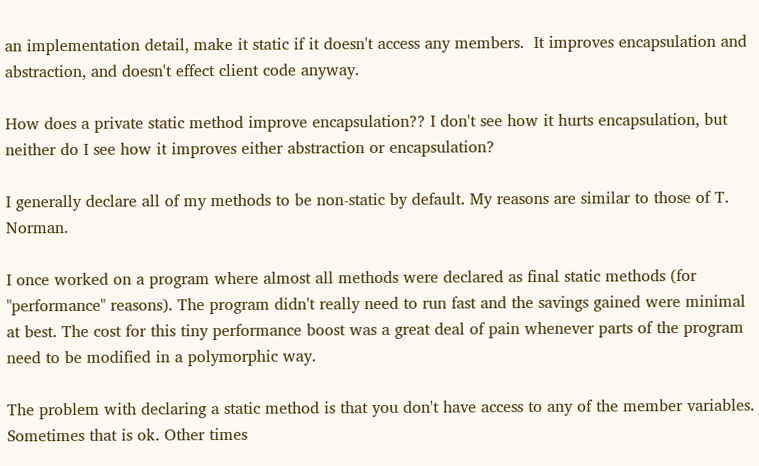an implementation detail, make it static if it doesn't access any members.  It improves encapsulation and abstraction, and doesn't effect client code anyway.

How does a private static method improve encapsulation?? I don't see how it hurts encapsulation, but neither do I see how it improves either abstraction or encapsulation?

I generally declare all of my methods to be non-static by default. My reasons are similar to those of T. Norman.

I once worked on a program where almost all methods were declared as final static methods (for "performance" reasons). The program didn't really need to run fast and the savings gained were minimal at best. The cost for this tiny performance boost was a great deal of pain whenever parts of the program need to be modified in a polymorphic way.

The problem with declaring a static method is that you don't have access to any of the member variables. Sometimes that is ok. Other times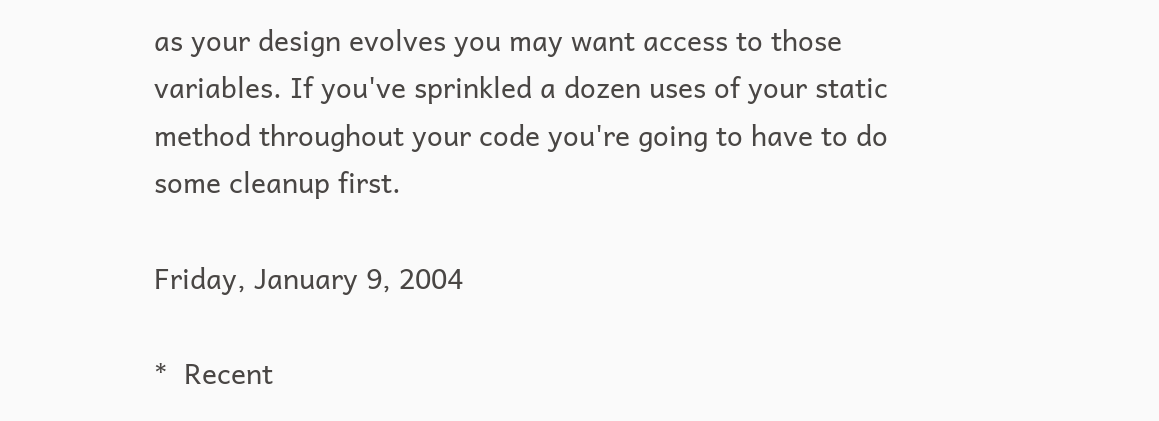as your design evolves you may want access to those variables. If you've sprinkled a dozen uses of your static method throughout your code you're going to have to do some cleanup first.

Friday, January 9, 2004

*  Recent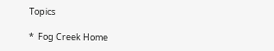Topics

*  Fog Creek Home